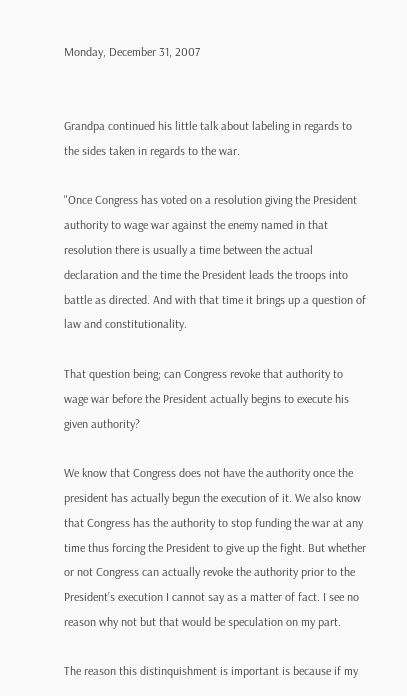Monday, December 31, 2007


Grandpa continued his little talk about labeling in regards to the sides taken in regards to the war.

"Once Congress has voted on a resolution giving the President authority to wage war against the enemy named in that resolution there is usually a time between the actual declaration and the time the President leads the troops into battle as directed. And with that time it brings up a question of law and constitutionality.

That question being; can Congress revoke that authority to wage war before the President actually begins to execute his given authority?

We know that Congress does not have the authority once the president has actually begun the execution of it. We also know that Congress has the authority to stop funding the war at any time thus forcing the President to give up the fight. But whether or not Congress can actually revoke the authority prior to the President’s execution I cannot say as a matter of fact. I see no reason why not but that would be speculation on my part.

The reason this distinquishment is important is because if my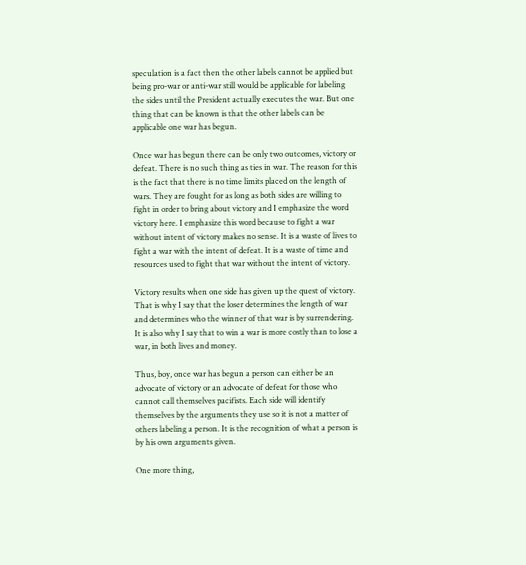speculation is a fact then the other labels cannot be applied but being pro-war or anti-war still would be applicable for labeling the sides until the President actually executes the war. But one thing that can be known is that the other labels can be applicable one war has begun.

Once war has begun there can be only two outcomes, victory or defeat. There is no such thing as ties in war. The reason for this is the fact that there is no time limits placed on the length of wars. They are fought for as long as both sides are willing to fight in order to bring about victory and I emphasize the word victory here. I emphasize this word because to fight a war without intent of victory makes no sense. It is a waste of lives to fight a war with the intent of defeat. It is a waste of time and resources used to fight that war without the intent of victory.

Victory results when one side has given up the quest of victory. That is why I say that the loser determines the length of war and determines who the winner of that war is by surrendering. It is also why I say that to win a war is more costly than to lose a war, in both lives and money.

Thus, boy, once war has begun a person can either be an advocate of victory or an advocate of defeat for those who cannot call themselves pacifists. Each side will identify themselves by the arguments they use so it is not a matter of others labeling a person. It is the recognition of what a person is by his own arguments given.

One more thing,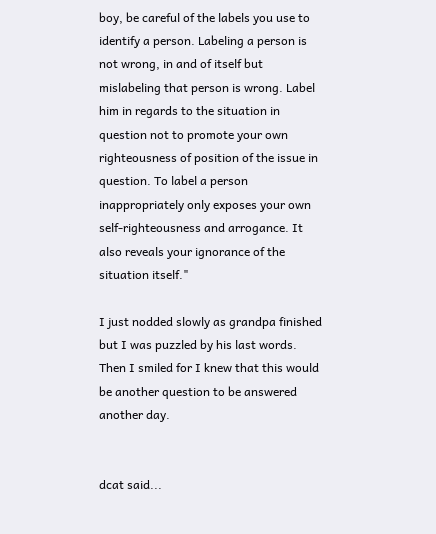boy, be careful of the labels you use to identify a person. Labeling a person is not wrong, in and of itself but mislabeling that person is wrong. Label him in regards to the situation in question not to promote your own righteousness of position of the issue in question. To label a person inappropriately only exposes your own self-righteousness and arrogance. It also reveals your ignorance of the situation itself."

I just nodded slowly as grandpa finished but I was puzzled by his last words. Then I smiled for I knew that this would be another question to be answered another day.


dcat said...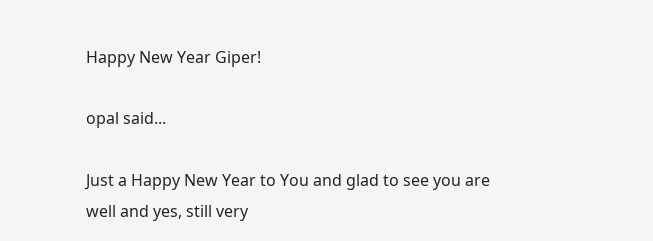Happy New Year Giper!

opal said...

Just a Happy New Year to You and glad to see you are well and yes, still very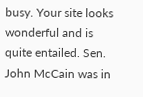busy. Your site looks wonderful and is quite entailed. Sen. John McCain was in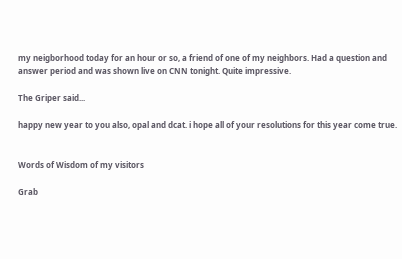my neigborhood today for an hour or so, a friend of one of my neighbors. Had a question and answer period and was shown live on CNN tonight. Quite impressive.

The Griper said...

happy new year to you also, opal and dcat. i hope all of your resolutions for this year come true.


Words of Wisdom of my visitors

Grab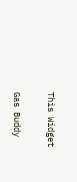This Widget

Gas Buddy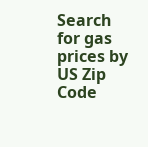Search for gas prices by US Zip Code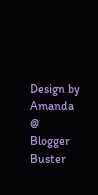Design by Amanda @ Blogger Buster